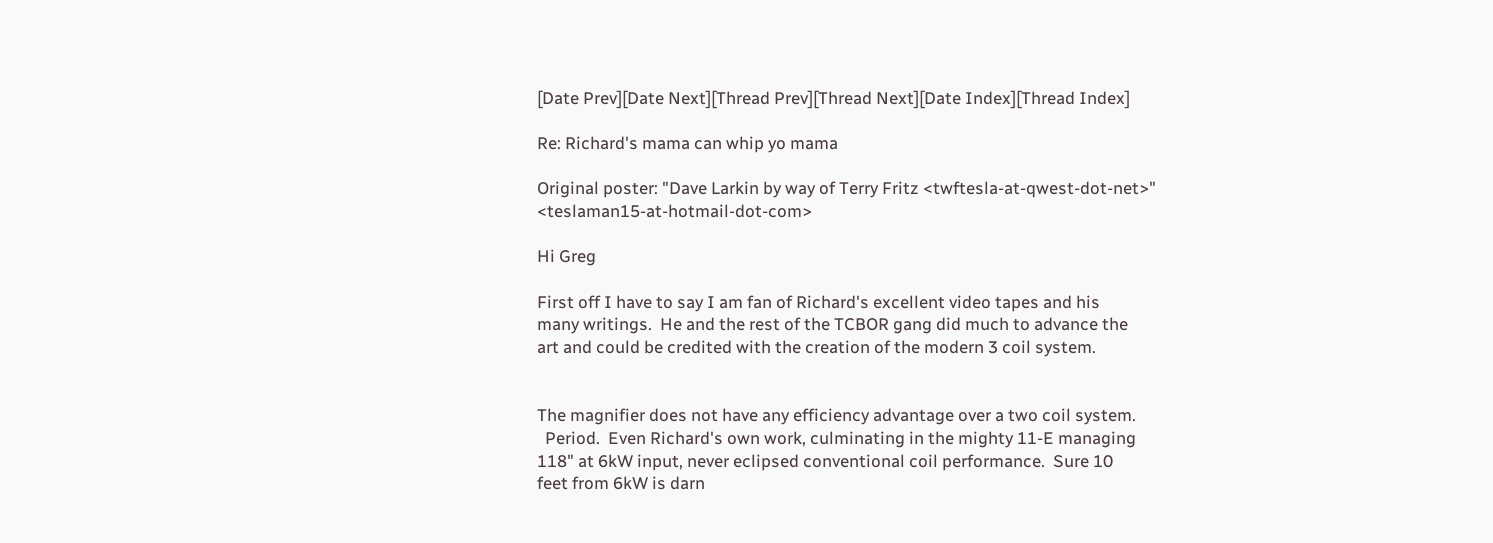[Date Prev][Date Next][Thread Prev][Thread Next][Date Index][Thread Index]

Re: Richard's mama can whip yo mama

Original poster: "Dave Larkin by way of Terry Fritz <twftesla-at-qwest-dot-net>" <teslaman15-at-hotmail-dot-com>

Hi Greg

First off I have to say I am fan of Richard's excellent video tapes and his
many writings.  He and the rest of the TCBOR gang did much to advance the
art and could be credited with the creation of the modern 3 coil system.


The magnifier does not have any efficiency advantage over a two coil system.
  Period.  Even Richard's own work, culminating in the mighty 11-E managing
118" at 6kW input, never eclipsed conventional coil performance.  Sure 10
feet from 6kW is darn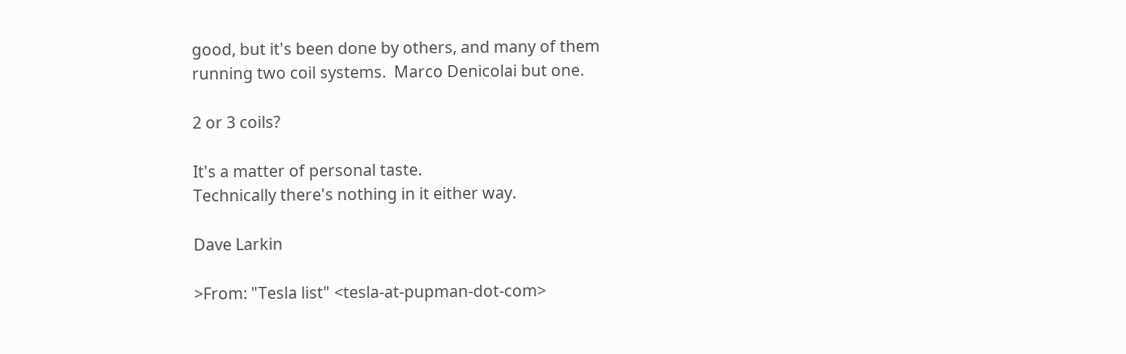good, but it's been done by others, and many of them
running two coil systems.  Marco Denicolai but one.

2 or 3 coils?

It's a matter of personal taste.
Technically there's nothing in it either way.

Dave Larkin

>From: "Tesla list" <tesla-at-pupman-dot-com>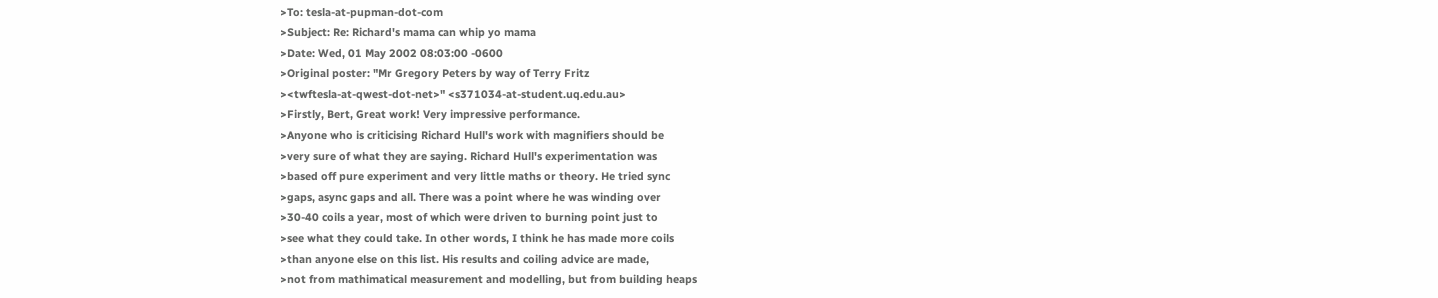>To: tesla-at-pupman-dot-com
>Subject: Re: Richard's mama can whip yo mama
>Date: Wed, 01 May 2002 08:03:00 -0600
>Original poster: "Mr Gregory Peters by way of Terry Fritz
><twftesla-at-qwest-dot-net>" <s371034-at-student.uq.edu.au>
>Firstly, Bert, Great work! Very impressive performance.
>Anyone who is criticising Richard Hull's work with magnifiers should be
>very sure of what they are saying. Richard Hull's experimentation was
>based off pure experiment and very little maths or theory. He tried sync
>gaps, async gaps and all. There was a point where he was winding over
>30-40 coils a year, most of which were driven to burning point just to
>see what they could take. In other words, I think he has made more coils
>than anyone else on this list. His results and coiling advice are made,
>not from mathimatical measurement and modelling, but from building heaps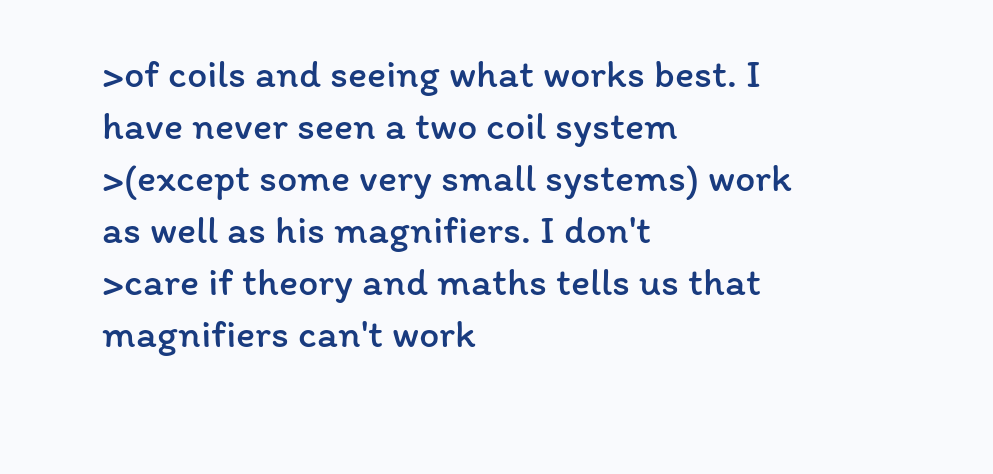>of coils and seeing what works best. I have never seen a two coil system
>(except some very small systems) work as well as his magnifiers. I don't
>care if theory and maths tells us that magnifiers can't work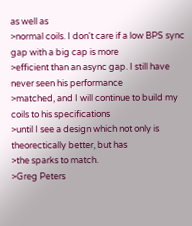as well as
>normal coils. I don't care if a low BPS sync gap with a big cap is more
>efficient than an async gap. I still have never seen his performance
>matched, and I will continue to build my coils to his specifications
>until I see a design which not only is theorectically better, but has
>the sparks to match.
>Greg Peters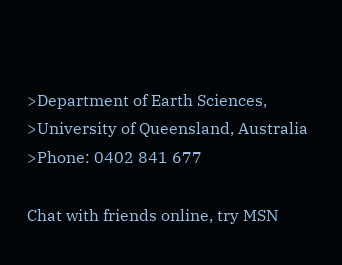>Department of Earth Sciences,
>University of Queensland, Australia
>Phone: 0402 841 677

Chat with friends online, try MSN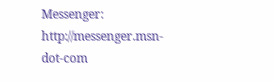Messenger: http://messenger.msn-dot-com